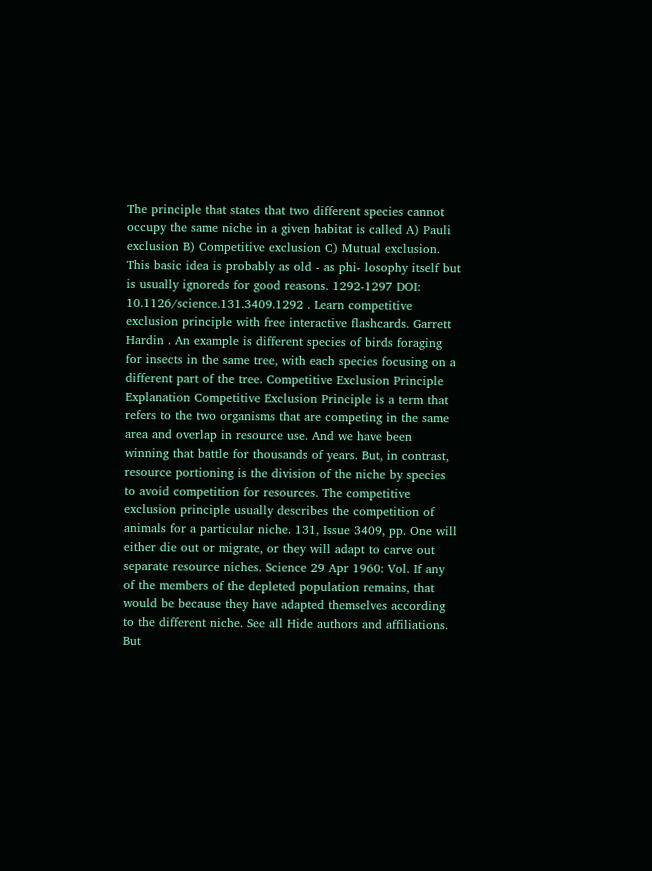The principle that states that two different species cannot occupy the same niche in a given habitat is called A) Pauli exclusion B) Competitive exclusion C) Mutual exclusion. This basic idea is probably as old - as phi- losophy itself but is usually ignoreds for good reasons. 1292-1297 DOI: 10.1126/science.131.3409.1292 . Learn competitive exclusion principle with free interactive flashcards. Garrett Hardin . An example is different species of birds foraging for insects in the same tree, with each species focusing on a different part of the tree. Competitive Exclusion Principle Explanation Competitive Exclusion Principle is a term that refers to the two organisms that are competing in the same area and overlap in resource use. And we have been winning that battle for thousands of years. But, in contrast, resource portioning is the division of the niche by species to avoid competition for resources. The competitive exclusion principle usually describes the competition of animals for a particular niche. 131, Issue 3409, pp. One will either die out or migrate, or they will adapt to carve out separate resource niches. Science 29 Apr 1960: Vol. If any of the members of the depleted population remains, that would be because they have adapted themselves according to the different niche. See all Hide authors and affiliations. But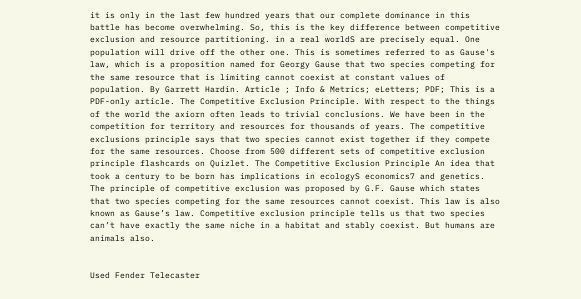it is only in the last few hundred years that our complete dominance in this battle has become overwhelming. So, this is the key difference between competitive exclusion and resource partitioning. in a real worldS are precisely equal. One population will drive off the other one. This is sometimes referred to as Gause's law, which is a proposition named for Georgy Gause that two species competing for the same resource that is limiting cannot coexist at constant values of population. By Garrett Hardin. Article ; Info & Metrics; eLetters; PDF; This is a PDF-only article. The Competitive Exclusion Principle. With respect to the things of the world the axiorn often leads to trivial conclusions. We have been in the competition for territory and resources for thousands of years. The competitive exclusions principle says that two species cannot exist together if they compete for the same resources. Choose from 500 different sets of competitive exclusion principle flashcards on Quizlet. The Competitive Exclusion Principle An idea that took a century to be born has implications in ecologyS economics7 and genetics. The principle of competitive exclusion was proposed by G.F. Gause which states that two species competing for the same resources cannot coexist. This law is also known as Gause’s law. Competitive exclusion principle tells us that two species can’t have exactly the same niche in a habitat and stably coexist. But humans are animals also.


Used Fender Telecaster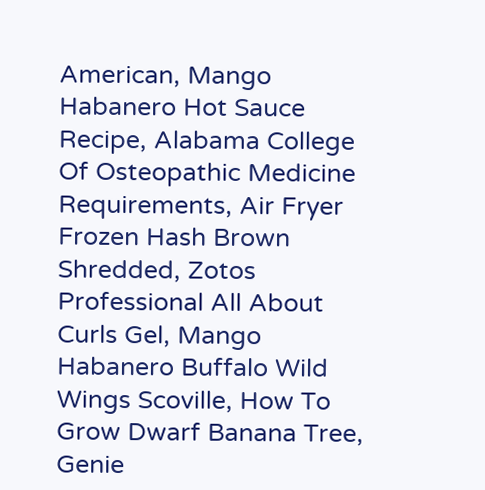American, Mango Habanero Hot Sauce Recipe, Alabama College Of Osteopathic Medicine Requirements, Air Fryer Frozen Hash Brown Shredded, Zotos Professional All About Curls Gel, Mango Habanero Buffalo Wild Wings Scoville, How To Grow Dwarf Banana Tree, Genie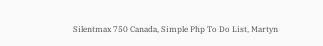Silentmax 750 Canada, Simple Php To Do List, Martyn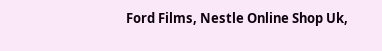Ford Films, Nestle Online Shop Uk,